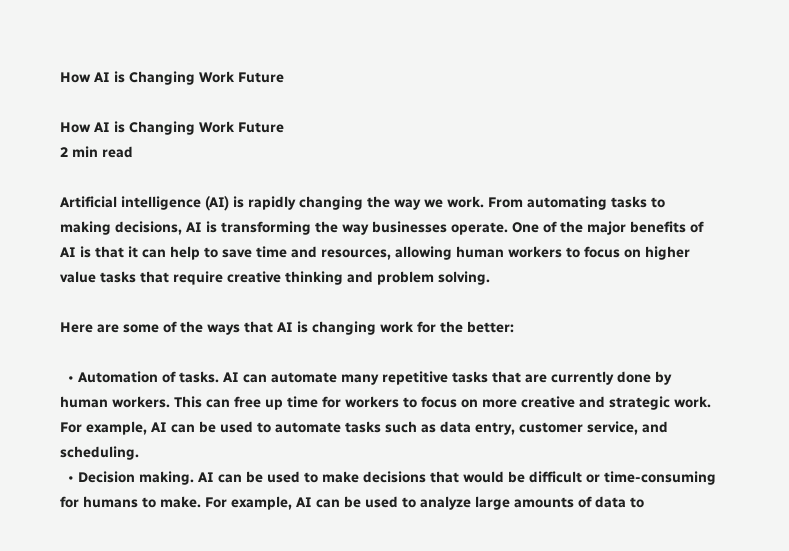How AI is Changing Work Future

How AI is Changing Work Future
2 min read

Artificial intelligence (AI) is rapidly changing the way we work. From automating tasks to making decisions, AI is transforming the way businesses operate. One of the major benefits of AI is that it can help to save time and resources, allowing human workers to focus on higher value tasks that require creative thinking and problem solving.

Here are some of the ways that AI is changing work for the better:

  • Automation of tasks. AI can automate many repetitive tasks that are currently done by human workers. This can free up time for workers to focus on more creative and strategic work. For example, AI can be used to automate tasks such as data entry, customer service, and scheduling.
  • Decision making. AI can be used to make decisions that would be difficult or time-consuming for humans to make. For example, AI can be used to analyze large amounts of data to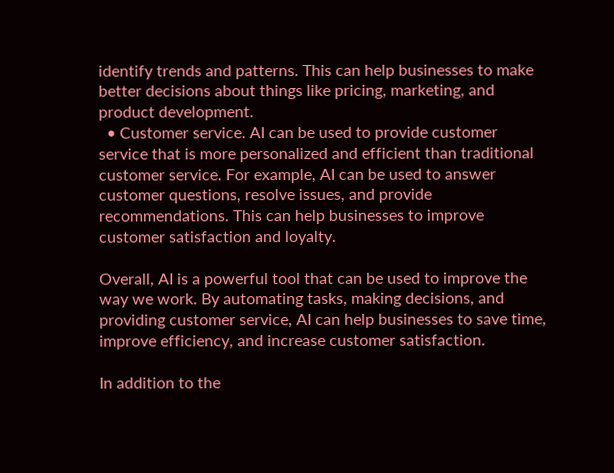identify trends and patterns. This can help businesses to make better decisions about things like pricing, marketing, and product development.
  • Customer service. AI can be used to provide customer service that is more personalized and efficient than traditional customer service. For example, AI can be used to answer customer questions, resolve issues, and provide recommendations. This can help businesses to improve customer satisfaction and loyalty.

Overall, AI is a powerful tool that can be used to improve the way we work. By automating tasks, making decisions, and providing customer service, AI can help businesses to save time, improve efficiency, and increase customer satisfaction.

In addition to the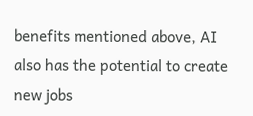benefits mentioned above, AI also has the potential to create new jobs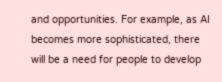and opportunities. For example, as AI becomes more sophisticated, there will be a need for people to develop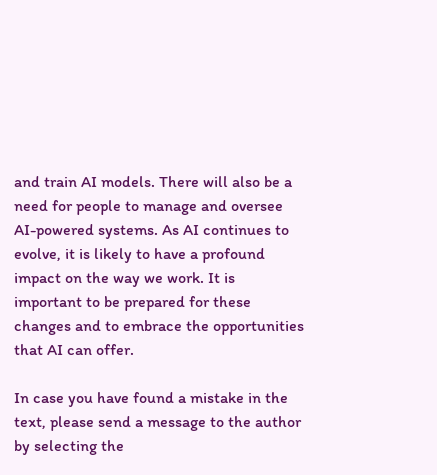and train AI models. There will also be a need for people to manage and oversee AI-powered systems. As AI continues to evolve, it is likely to have a profound impact on the way we work. It is important to be prepared for these changes and to embrace the opportunities that AI can offer.

In case you have found a mistake in the text, please send a message to the author by selecting the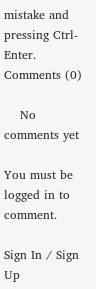mistake and pressing Ctrl-Enter.
Comments (0)

    No comments yet

You must be logged in to comment.

Sign In / Sign Up